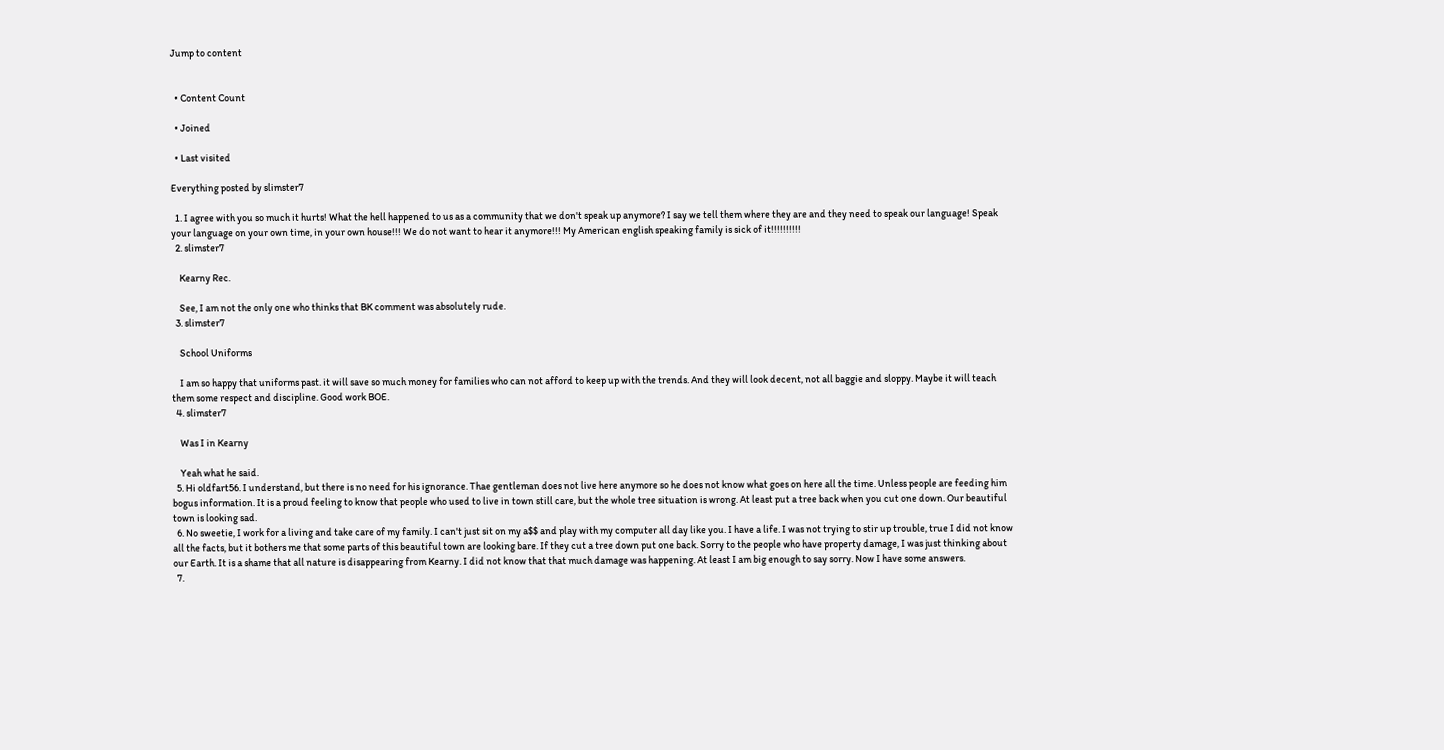Jump to content


  • Content Count

  • Joined

  • Last visited

Everything posted by slimster7

  1. I agree with you so much it hurts! What the hell happened to us as a community that we don't speak up anymore? I say we tell them where they are and they need to speak our language! Speak your language on your own time, in your own house!!! We do not want to hear it anymore!!! My American english speaking family is sick of it!!!!!!!!!!
  2. slimster7

    Kearny Rec.

    See, I am not the only one who thinks that BK comment was absolutely rude.
  3. slimster7

    School Uniforms

    I am so happy that uniforms past. it will save so much money for families who can not afford to keep up with the trends. And they will look decent, not all baggie and sloppy. Maybe it will teach them some respect and discipline. Good work BOE.
  4. slimster7

    Was I in Kearny

    Yeah what he said.
  5. Hi oldfart56. I understand, but there is no need for his ignorance. Thae gentleman does not live here anymore so he does not know what goes on here all the time. Unless people are feeding him bogus information. It is a proud feeling to know that people who used to live in town still care, but the whole tree situation is wrong. At least put a tree back when you cut one down. Our beautiful town is looking sad.
  6. No sweetie, I work for a living and take care of my family. I can't just sit on my a$$ and play with my computer all day like you. I have a life. I was not trying to stir up trouble, true I did not know all the facts, but it bothers me that some parts of this beautiful town are looking bare. If they cut a tree down put one back. Sorry to the people who have property damage, I was just thinking about our Earth. It is a shame that all nature is disappearing from Kearny. I did not know that that much damage was happening. At least I am big enough to say sorry. Now I have some answers.
  7.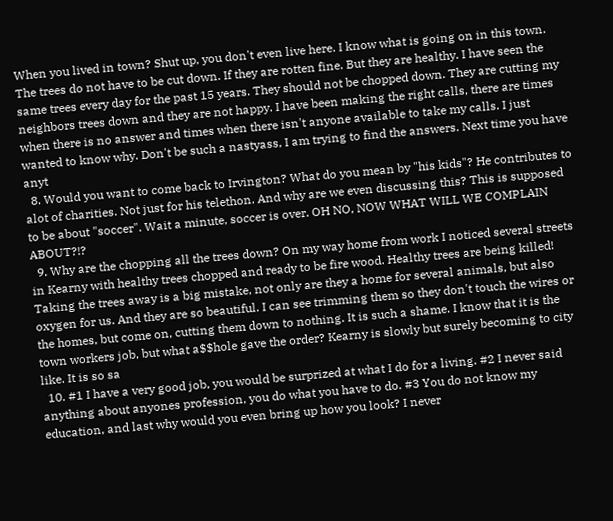When you lived in town? Shut up, you don't even live here. I know what is going on in this town. The trees do not have to be cut down. If they are rotten fine. But they are healthy. I have seen the same trees every day for the past 15 years. They should not be chopped down. They are cutting my neighbors trees down and they are not happy. I have been making the right calls, there are times when there is no answer and times when there isn't anyone available to take my calls. I just wanted to know why. Don't be such a nastyass, I am trying to find the answers. Next time you have anyt
  8. Would you want to come back to Irvington? What do you mean by "his kids"? He contributes to alot of charities. Not just for his telethon. And why are we even discussing this? This is supposed to be about "soccer". Wait a minute, soccer is over. OH NO, NOW WHAT WILL WE COMPLAIN ABOUT?!?
  9. Why are the chopping all the trees down? On my way home from work I noticed several streets in Kearny with healthy trees chopped and ready to be fire wood. Healthy trees are being killed! Taking the trees away is a big mistake, not only are they a home for several animals, but also oxygen for us. And they are so beautiful. I can see trimming them so they don't touch the wires or the homes, but come on, cutting them down to nothing. It is such a shame. I know that it is the town workers job, but what a$$hole gave the order? Kearny is slowly but surely becoming to city like. It is so sa
  10. #1 I have a very good job, you would be surprized at what I do for a living. #2 I never said anything about anyones profession, you do what you have to do. #3 You do not know my education, and last why would you even bring up how you look? I never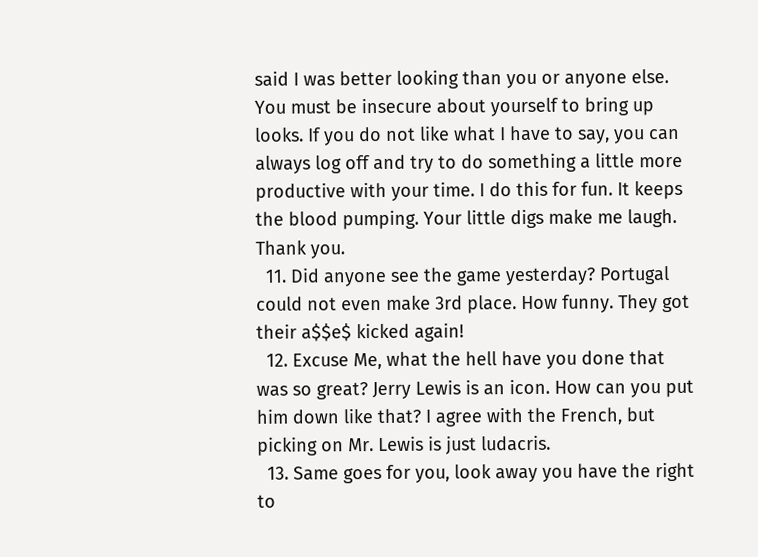said I was better looking than you or anyone else. You must be insecure about yourself to bring up looks. If you do not like what I have to say, you can always log off and try to do something a little more productive with your time. I do this for fun. It keeps the blood pumping. Your little digs make me laugh. Thank you.
  11. Did anyone see the game yesterday? Portugal could not even make 3rd place. How funny. They got their a$$e$ kicked again!
  12. Excuse Me, what the hell have you done that was so great? Jerry Lewis is an icon. How can you put him down like that? I agree with the French, but picking on Mr. Lewis is just ludacris.
  13. Same goes for you, look away you have the right to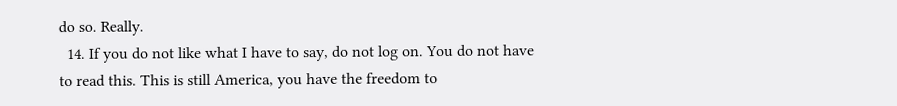do so. Really.
  14. If you do not like what I have to say, do not log on. You do not have to read this. This is still America, you have the freedom to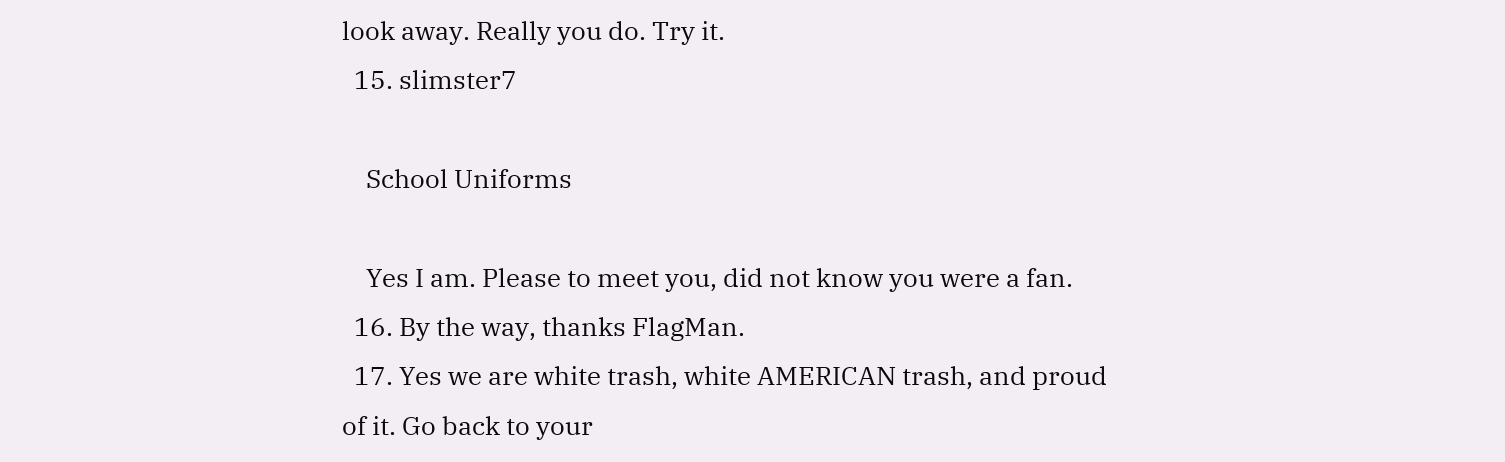look away. Really you do. Try it.
  15. slimster7

    School Uniforms

    Yes I am. Please to meet you, did not know you were a fan.
  16. By the way, thanks FlagMan.
  17. Yes we are white trash, white AMERICAN trash, and proud of it. Go back to your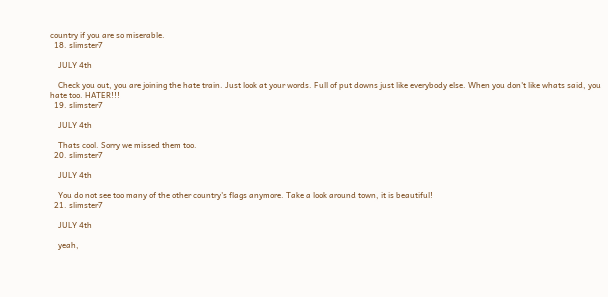country if you are so miserable.
  18. slimster7

    JULY 4th

    Check you out, you are joining the hate train. Just look at your words. Full of put downs just like everybody else. When you don't like whats said, you hate too. HATER!!!
  19. slimster7

    JULY 4th

    Thats cool. Sorry we missed them too.
  20. slimster7

    JULY 4th

    You do not see too many of the other country's flags anymore. Take a look around town, it is beautiful!
  21. slimster7

    JULY 4th

    yeah,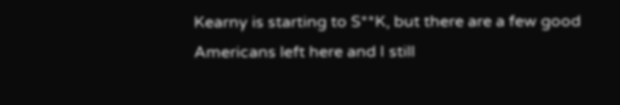Kearny is starting to S**K, but there are a few good Americans left here and I still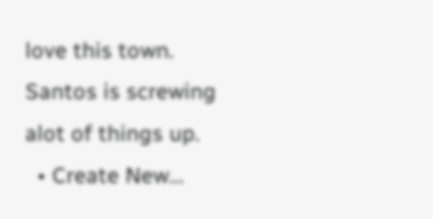love this town. Santos is screwing alot of things up.
  • Create New...